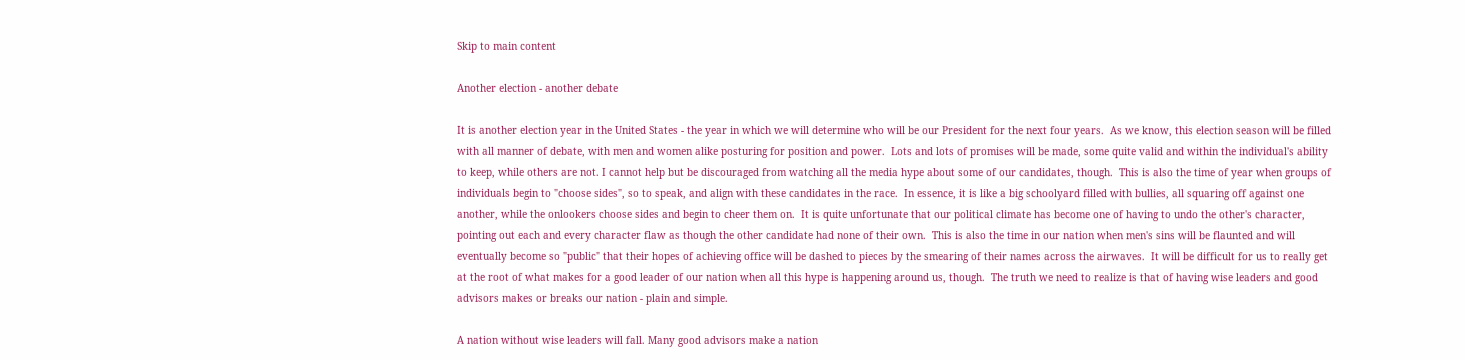Skip to main content

Another election - another debate

It is another election year in the United States - the year in which we will determine who will be our President for the next four years.  As we know, this election season will be filled with all manner of debate, with men and women alike posturing for position and power.  Lots and lots of promises will be made, some quite valid and within the individual's ability to keep, while others are not. I cannot help but be discouraged from watching all the media hype about some of our candidates, though.  This is also the time of year when groups of individuals begin to "choose sides", so to speak, and align with these candidates in the race.  In essence, it is like a big schoolyard filled with bullies, all squaring off against one another, while the onlookers choose sides and begin to cheer them on.  It is quite unfortunate that our political climate has become one of having to undo the other's character, pointing out each and every character flaw as though the other candidate had none of their own.  This is also the time in our nation when men's sins will be flaunted and will eventually become so "public" that their hopes of achieving office will be dashed to pieces by the smearing of their names across the airwaves.  It will be difficult for us to really get at the root of what makes for a good leader of our nation when all this hype is happening around us, though.  The truth we need to realize is that of having wise leaders and good advisors makes or breaks our nation - plain and simple.

A nation without wise leaders will fall. Many good advisors make a nation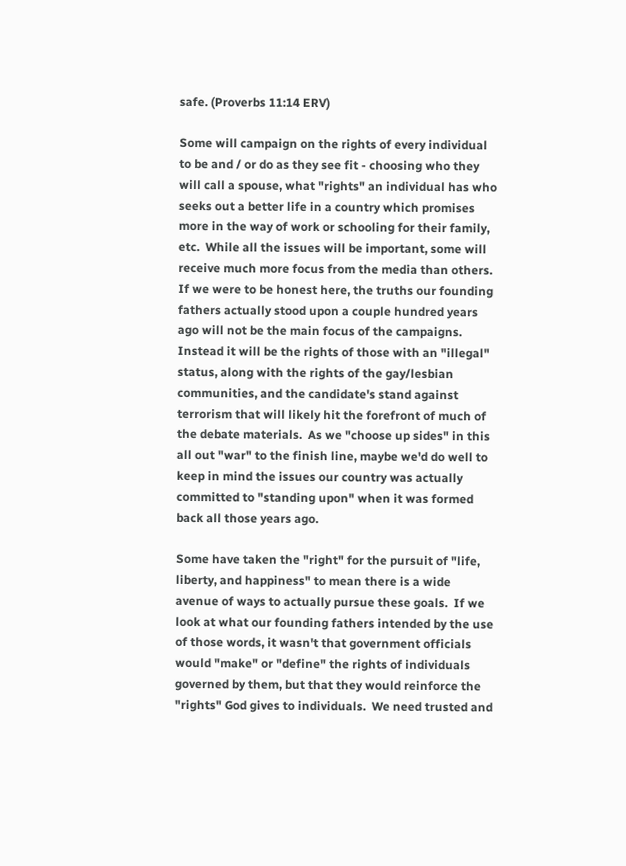safe. (Proverbs 11:14 ERV)

Some will campaign on the rights of every individual to be and / or do as they see fit - choosing who they will call a spouse, what "rights" an individual has who seeks out a better life in a country which promises more in the way of work or schooling for their family, etc.  While all the issues will be important, some will receive much more focus from the media than others.  If we were to be honest here, the truths our founding fathers actually stood upon a couple hundred years ago will not be the main focus of the campaigns.  Instead it will be the rights of those with an "illegal" status, along with the rights of the gay/lesbian communities, and the candidate's stand against terrorism that will likely hit the forefront of much of the debate materials.  As we "choose up sides" in this all out "war" to the finish line, maybe we'd do well to keep in mind the issues our country was actually committed to "standing upon" when it was formed back all those years ago.

Some have taken the "right" for the pursuit of "life, liberty, and happiness" to mean there is a wide avenue of ways to actually pursue these goals.  If we look at what our founding fathers intended by the use of those words, it wasn't that government officials would "make" or "define" the rights of individuals governed by them, but that they would reinforce the "rights" God gives to individuals.  We need trusted and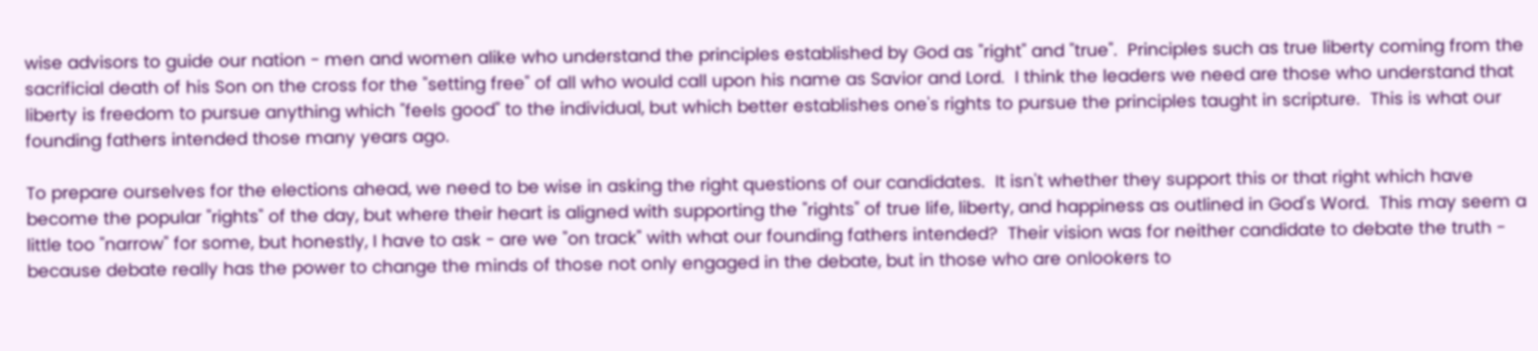wise advisors to guide our nation - men and women alike who understand the principles established by God as "right" and "true".  Principles such as true liberty coming from the sacrificial death of his Son on the cross for the "setting free" of all who would call upon his name as Savior and Lord.  I think the leaders we need are those who understand that liberty is freedom to pursue anything which "feels good" to the individual, but which better establishes one's rights to pursue the principles taught in scripture.  This is what our founding fathers intended those many years ago.

To prepare ourselves for the elections ahead, we need to be wise in asking the right questions of our candidates.  It isn't whether they support this or that right which have become the popular "rights" of the day, but where their heart is aligned with supporting the "rights" of true life, liberty, and happiness as outlined in God's Word.  This may seem a little too "narrow" for some, but honestly, I have to ask - are we "on track" with what our founding fathers intended?  Their vision was for neither candidate to debate the truth - because debate really has the power to change the minds of those not only engaged in the debate, but in those who are onlookers to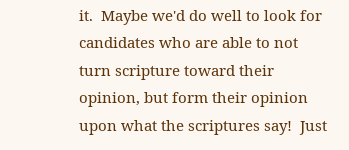it.  Maybe we'd do well to look for candidates who are able to not turn scripture toward their opinion, but form their opinion upon what the scriptures say!  Just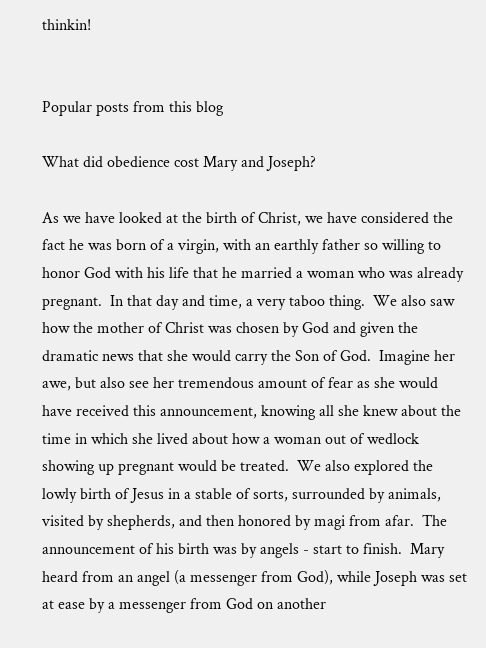thinkin!


Popular posts from this blog

What did obedience cost Mary and Joseph?

As we have looked at the birth of Christ, we have considered the fact he was born of a virgin, with an earthly father so willing to honor God with his life that he married a woman who was already pregnant.  In that day and time, a very taboo thing.  We also saw how the mother of Christ was chosen by God and given the dramatic news that she would carry the Son of God.  Imagine her awe, but also see her tremendous amount of fear as she would have received this announcement, knowing all she knew about the time in which she lived about how a woman out of wedlock showing up pregnant would be treated.  We also explored the lowly birth of Jesus in a stable of sorts, surrounded by animals, visited by shepherds, and then honored by magi from afar.  The announcement of his birth was by angels - start to finish.  Mary heard from an angel (a messenger from God), while Joseph was set at ease by a messenger from God on another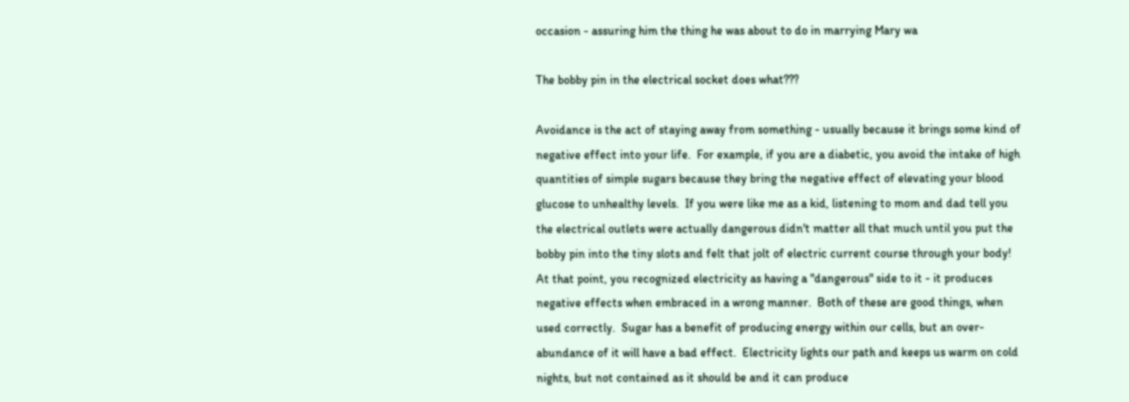occasion - assuring him the thing he was about to do in marrying Mary wa

The bobby pin in the electrical socket does what???

Avoidance is the act of staying away from something - usually because it brings some kind of negative effect into your life.  For example, if you are a diabetic, you avoid the intake of high quantities of simple sugars because they bring the negative effect of elevating your blood glucose to unhealthy levels.  If you were like me as a kid, listening to mom and dad tell you the electrical outlets were actually dangerous didn't matter all that much until you put the bobby pin into the tiny slots and felt that jolt of electric current course through your body! At that point, you recognized electricity as having a "dangerous" side to it - it produces negative effects when embraced in a wrong manner.  Both of these are good things, when used correctly.  Sugar has a benefit of producing energy within our cells, but an over-abundance of it will have a bad effect.  Electricity lights our path and keeps us warm on cold nights, but not contained as it should be and it can produce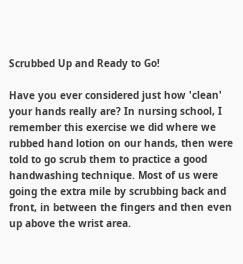Scrubbed Up and Ready to Go!

Have you ever considered just how 'clean' your hands really are? In nursing school, I remember this exercise we did where we rubbed hand lotion on our hands, then were told to go scrub them to practice a good handwashing technique. Most of us were going the extra mile by scrubbing back and front, in between the fingers and then even up above the wrist area.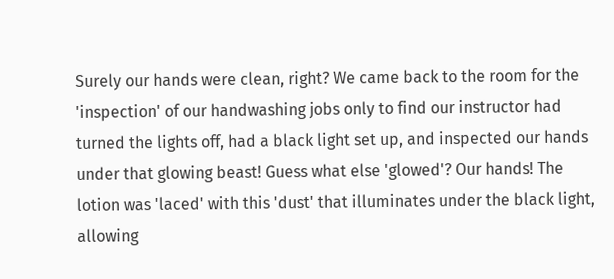Surely our hands were clean, right? We came back to the room for the 'inspection' of our handwashing jobs only to find our instructor had turned the lights off, had a black light set up, and inspected our hands under that glowing beast! Guess what else 'glowed'? Our hands! The lotion was 'laced' with this 'dust' that illuminates under the black light, allowing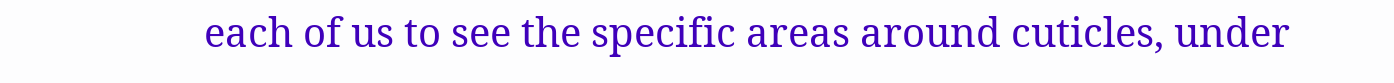each of us to see the specific areas around cuticles, under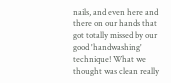nails, and even here and there on our hands that got totally missed by our good 'handwashing' technique! What we thought was clean really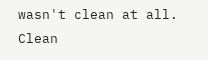wasn't clean at all. Clean